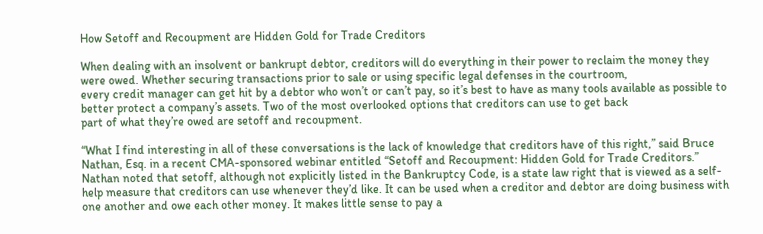How Setoff and Recoupment are Hidden Gold for Trade Creditors

When dealing with an insolvent or bankrupt debtor, creditors will do everything in their power to reclaim the money they were owed. Whether securing transactions prior to sale or using specific legal defenses in the courtroom,
every credit manager can get hit by a debtor who won’t or can’t pay, so it’s best to have as many tools available as possible to better protect a company’s assets. Two of the most overlooked options that creditors can use to get back
part of what they’re owed are setoff and recoupment.

“What I find interesting in all of these conversations is the lack of knowledge that creditors have of this right,” said Bruce Nathan, Esq. in a recent CMA-sponsored webinar entitled “Setoff and Recoupment: Hidden Gold for Trade Creditors.” Nathan noted that setoff, although not explicitly listed in the Bankruptcy Code, is a state law right that is viewed as a self-help measure that creditors can use whenever they’d like. It can be used when a creditor and debtor are doing business with one another and owe each other money. It makes little sense to pay a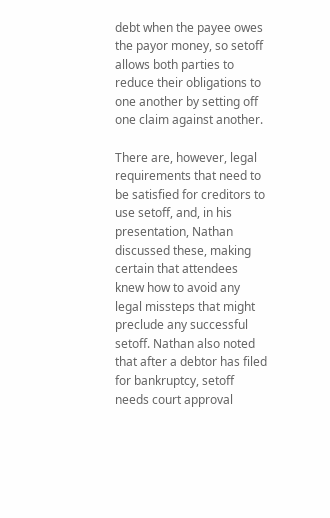debt when the payee owes the payor money, so setoff allows both parties to reduce their obligations to one another by setting off one claim against another.

There are, however, legal requirements that need to be satisfied for creditors to use setoff, and, in his presentation, Nathan discussed these, making certain that attendees knew how to avoid any legal missteps that might preclude any successful setoff. Nathan also noted that after a debtor has filed for bankruptcy, setoff needs court approval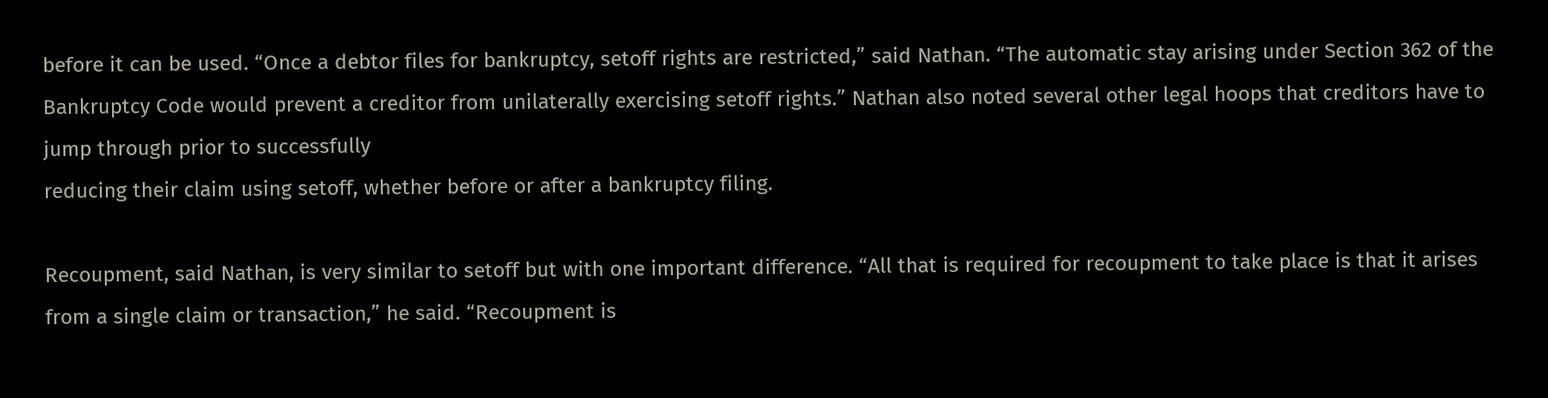before it can be used. “Once a debtor files for bankruptcy, setoff rights are restricted,” said Nathan. “The automatic stay arising under Section 362 of the Bankruptcy Code would prevent a creditor from unilaterally exercising setoff rights.” Nathan also noted several other legal hoops that creditors have to jump through prior to successfully
reducing their claim using setoff, whether before or after a bankruptcy filing.

Recoupment, said Nathan, is very similar to setoff but with one important difference. “All that is required for recoupment to take place is that it arises from a single claim or transaction,” he said. “Recoupment is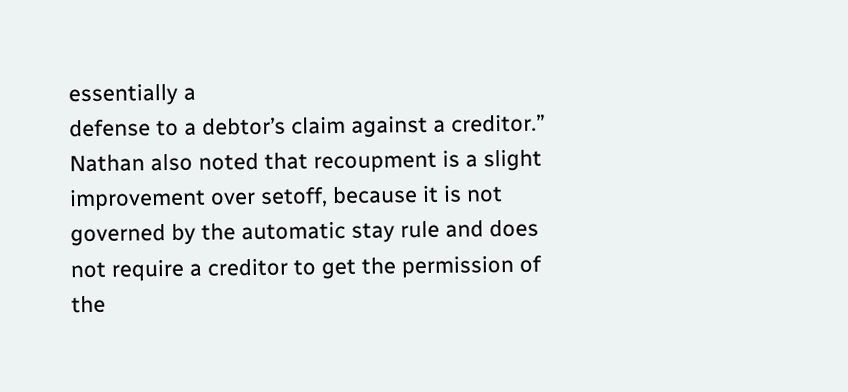essentially a
defense to a debtor’s claim against a creditor.” Nathan also noted that recoupment is a slight improvement over setoff, because it is not governed by the automatic stay rule and does not require a creditor to get the permission of
the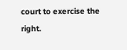court to exercise the right.